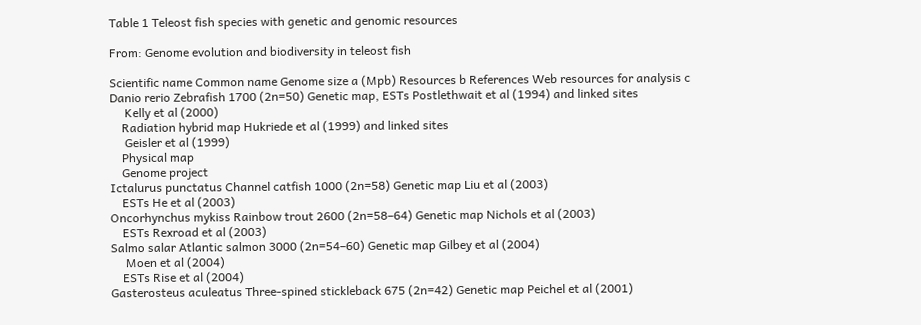Table 1 Teleost fish species with genetic and genomic resources

From: Genome evolution and biodiversity in teleost fish

Scientific name Common name Genome size a (Mpb) Resources b References Web resources for analysis c
Danio rerio Zebrafish 1700 (2n=50) Genetic map, ESTs Postlethwait et al (1994) and linked sites
     Kelly et al (2000)
    Radiation hybrid map Hukriede et al (1999) and linked sites
     Geisler et al (1999)
    Physical map
    Genome project
Ictalurus punctatus Channel catfish 1000 (2n=58) Genetic map Liu et al (2003)
    ESTs He et al (2003)
Oncorhynchus mykiss Rainbow trout 2600 (2n=58–64) Genetic map Nichols et al (2003)
    ESTs Rexroad et al (2003)
Salmo salar Atlantic salmon 3000 (2n=54–60) Genetic map Gilbey et al (2004)
     Moen et al (2004)
    ESTs Rise et al (2004)
Gasterosteus aculeatus Three-spined stickleback 675 (2n=42) Genetic map Peichel et al (2001)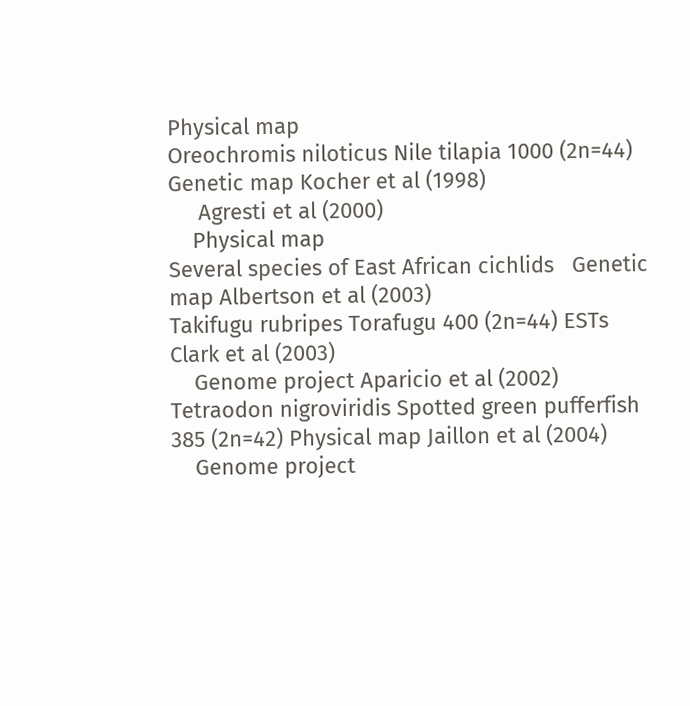Physical map
Oreochromis niloticus Nile tilapia 1000 (2n=44) Genetic map Kocher et al (1998)
     Agresti et al (2000)
    Physical map
Several species of East African cichlids   Genetic map Albertson et al (2003)
Takifugu rubripes Torafugu 400 (2n=44) ESTs Clark et al (2003)
    Genome project Aparicio et al (2002)
Tetraodon nigroviridis Spotted green pufferfish 385 (2n=42) Physical map Jaillon et al (2004)
    Genome project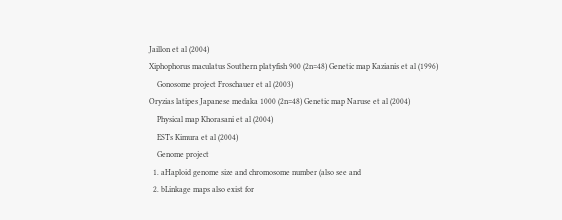Jaillon et al (2004)
Xiphophorus maculatus Southern platyfish 900 (2n=48) Genetic map Kazianis et al (1996)
    Gonosome project Froschauer et al (2003)
Oryzias latipes Japanese medaka 1000 (2n=48) Genetic map Naruse et al (2004)
    Physical map Khorasani et al (2004)
    ESTs Kimura et al (2004)
    Genome project
  1. aHaploid genome size and chromosome number (also see and
  2. bLinkage maps also exist for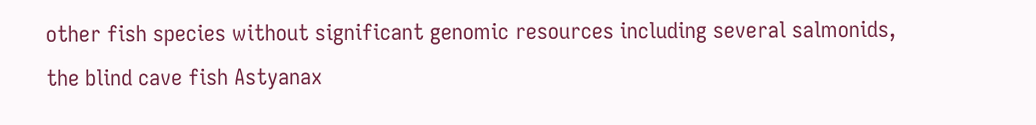other fish species without significant genomic resources including several salmonids, the blind cave fish Astyanax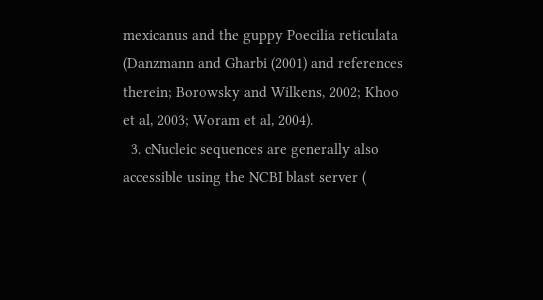mexicanus and the guppy Poecilia reticulata (Danzmann and Gharbi (2001) and references therein; Borowsky and Wilkens, 2002; Khoo et al, 2003; Woram et al, 2004).
  3. cNucleic sequences are generally also accessible using the NCBI blast server (